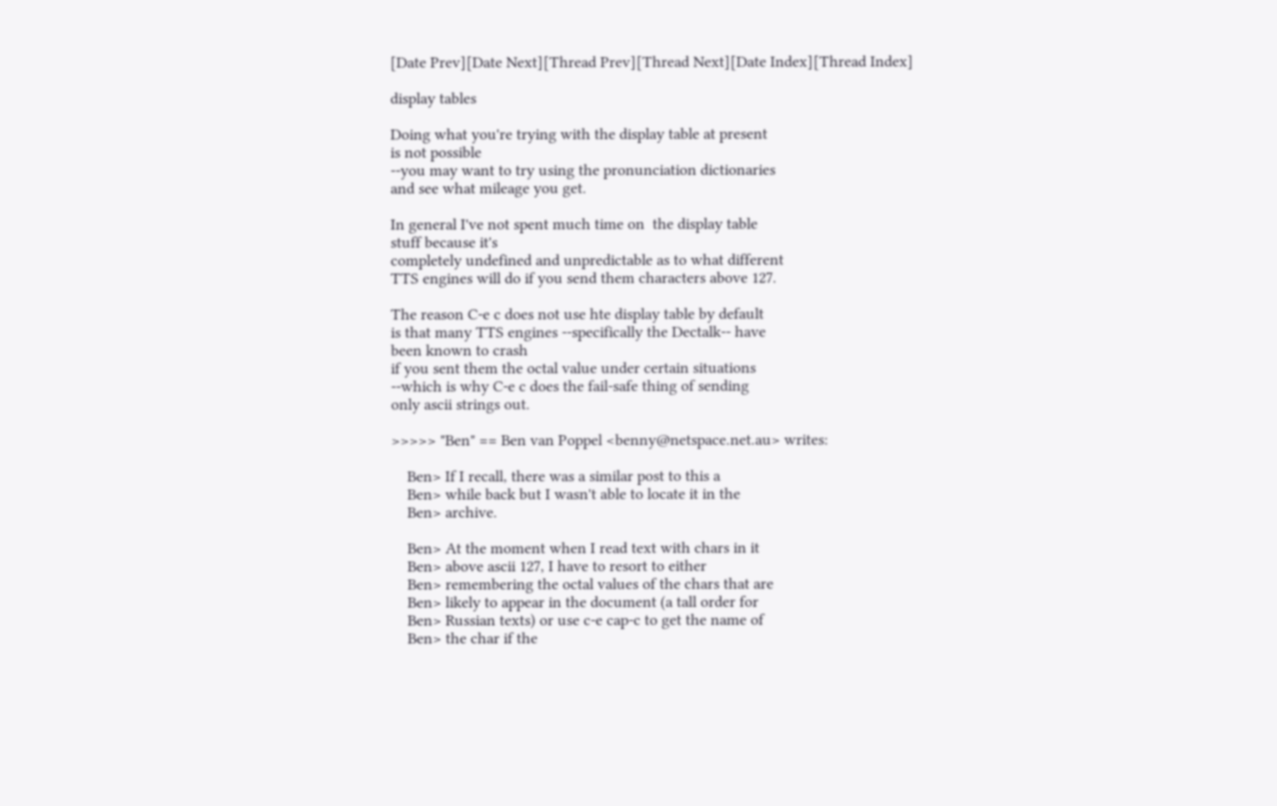[Date Prev][Date Next][Thread Prev][Thread Next][Date Index][Thread Index]

display tables

Doing what you're trying with the display table at present
is not possible
--you may want to try using the pronunciation dictionaries
and see what mileage you get.

In general I've not spent much time on  the display table
stuff because it's
completely undefined and unpredictable as to what different
TTS engines will do if you send them characters above 127.

The reason C-e c does not use hte display table by default
is that many TTS engines --specifically the Dectalk-- have
been known to crash
if you sent them the octal value under certain situations
--which is why C-e c does the fail-safe thing of sending
only ascii strings out.

>>>>> "Ben" == Ben van Poppel <benny@netspace.net.au> writes:

    Ben> If I recall, there was a similar post to this a
    Ben> while back but I wasn't able to locate it in the
    Ben> archive.

    Ben> At the moment when I read text with chars in it
    Ben> above ascii 127, I have to resort to either
    Ben> remembering the octal values of the chars that are
    Ben> likely to appear in the document (a tall order for
    Ben> Russian texts) or use c-e cap-c to get the name of
    Ben> the char if the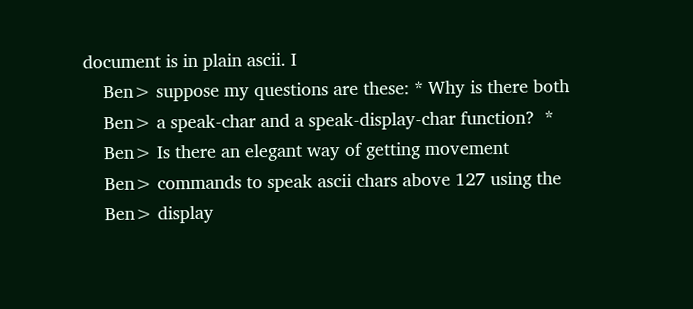document is in plain ascii. I
    Ben> suppose my questions are these: * Why is there both
    Ben> a speak-char and a speak-display-char function?  *
    Ben> Is there an elegant way of getting movement
    Ben> commands to speak ascii chars above 127 using the
    Ben> display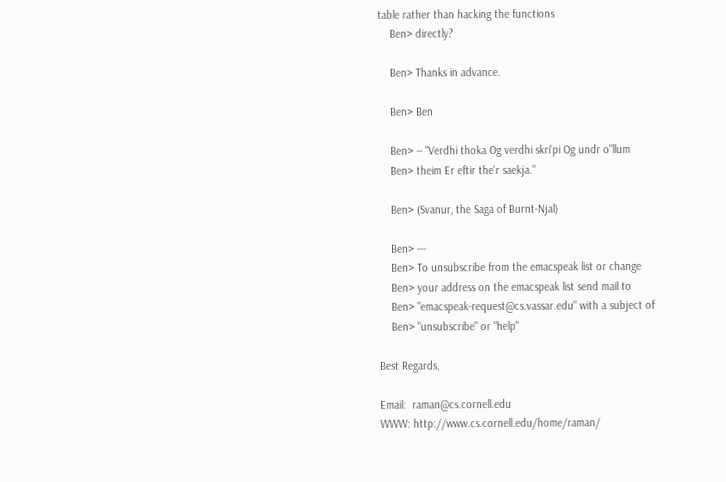table rather than hacking the functions
    Ben> directly?

    Ben> Thanks in advance.

    Ben> Ben

    Ben> -- "Verdhi thoka Og verdhi skri'pi Og undr o"llum
    Ben> theim Er eftir the'r saekja."

    Ben> (Svanur, the Saga of Burnt-Njal)

    Ben> ---
    Ben> To unsubscribe from the emacspeak list or change
    Ben> your address on the emacspeak list send mail to
    Ben> "emacspeak-request@cs.vassar.edu" with a subject of
    Ben> "unsubscribe" or "help"

Best Regards,

Email:  raman@cs.cornell.edu
WWW: http://www.cs.cornell.edu/home/raman/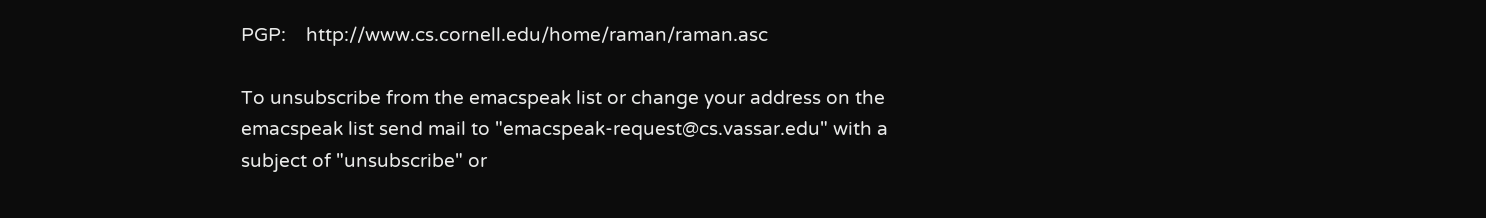PGP:    http://www.cs.cornell.edu/home/raman/raman.asc

To unsubscribe from the emacspeak list or change your address on the
emacspeak list send mail to "emacspeak-request@cs.vassar.edu" with a
subject of "unsubscribe" or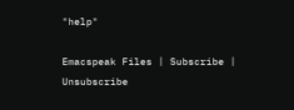"help"

Emacspeak Files | Subscribe | Unsubscribe